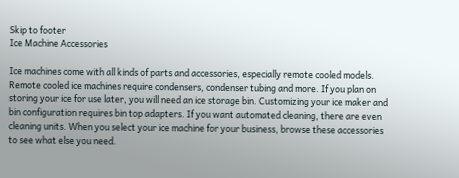Skip to footer
Ice Machine Accessories

Ice machines come with all kinds of parts and accessories, especially remote cooled models. Remote cooled ice machines require condensers, condenser tubing and more. If you plan on storing your ice for use later, you will need an ice storage bin. Customizing your ice maker and bin configuration requires bin top adapters. If you want automated cleaning, there are even cleaning units. When you select your ice machine for your business, browse these accessories to see what else you need.